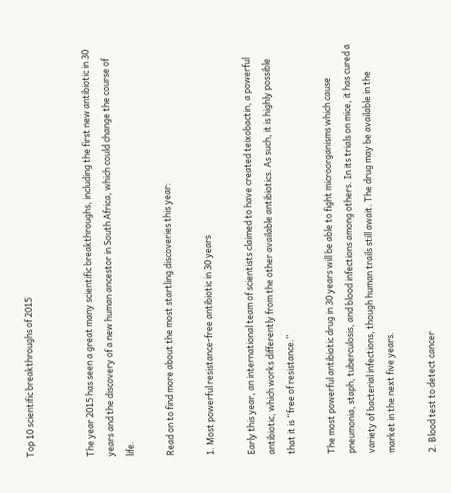Top 10 scientific breakthroughs of 2015


The year 2015 has seen a great many scientific breakthroughs, including the first new antibiotic in 30 years and the discovery of a new human ancestor in South Africa, which could change the course of life.

Read on to find more about the most startling discoveries this year:

1. Most powerful resistance-free antibiotic in 30 years

Early this year, an international team of scientists claimed to have created teixobactin, a powerful antibiotic, which works differently from the other available antibiotics. As such, it is highly possible that it is “free of resistance.”

The most powerful antibiotic drug in 30 years will be able to fight microorganisms which cause pneumonia, staph, tuberculosis, and blood infections among others. In its trials on mice, it has cured a variety of bacterial infections, though human trails still await. The drug may be available in the market in the next five years.

2. Blood test to detect cancer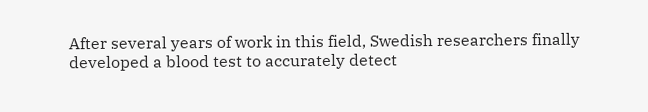After several years of work in this field, Swedish researchers finally developed a blood test to accurately detect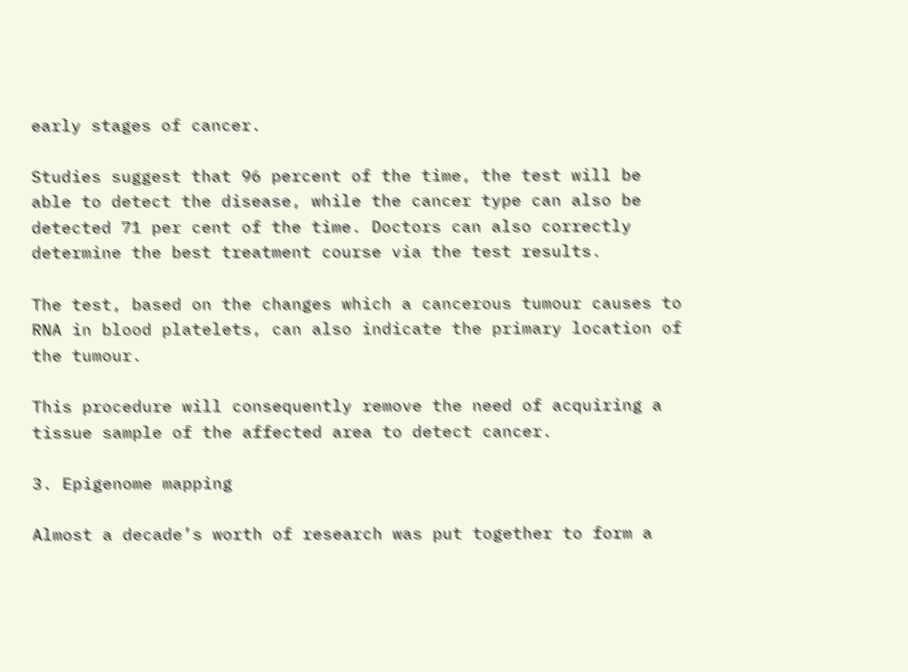early stages of cancer.

Studies suggest that 96 percent of the time, the test will be able to detect the disease, while the cancer type can also be detected 71 per cent of the time. Doctors can also correctly determine the best treatment course via the test results.

The test, based on the changes which a cancerous tumour causes to RNA in blood platelets, can also indicate the primary location of the tumour.

This procedure will consequently remove the need of acquiring a tissue sample of the affected area to detect cancer.

3. Epigenome mapping

Almost a decade’s worth of research was put together to form a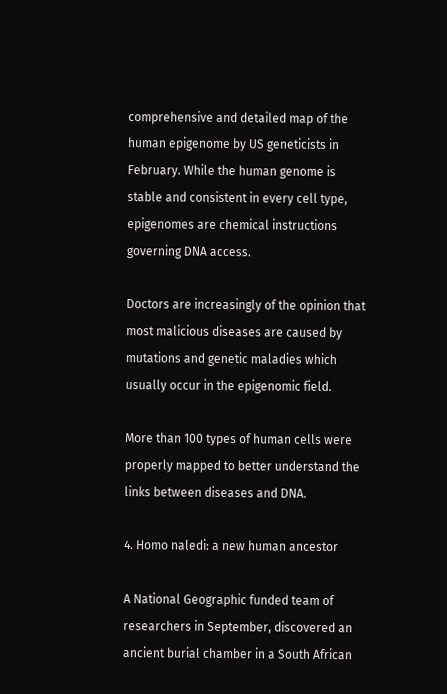comprehensive and detailed map of the human epigenome by US geneticists in February. While the human genome is stable and consistent in every cell type, epigenomes are chemical instructions governing DNA access.

Doctors are increasingly of the opinion that most malicious diseases are caused by mutations and genetic maladies which usually occur in the epigenomic field.

More than 100 types of human cells were properly mapped to better understand the links between diseases and DNA.

4. Homo naledi: a new human ancestor

A National Geographic funded team of researchers in September, discovered an ancient burial chamber in a South African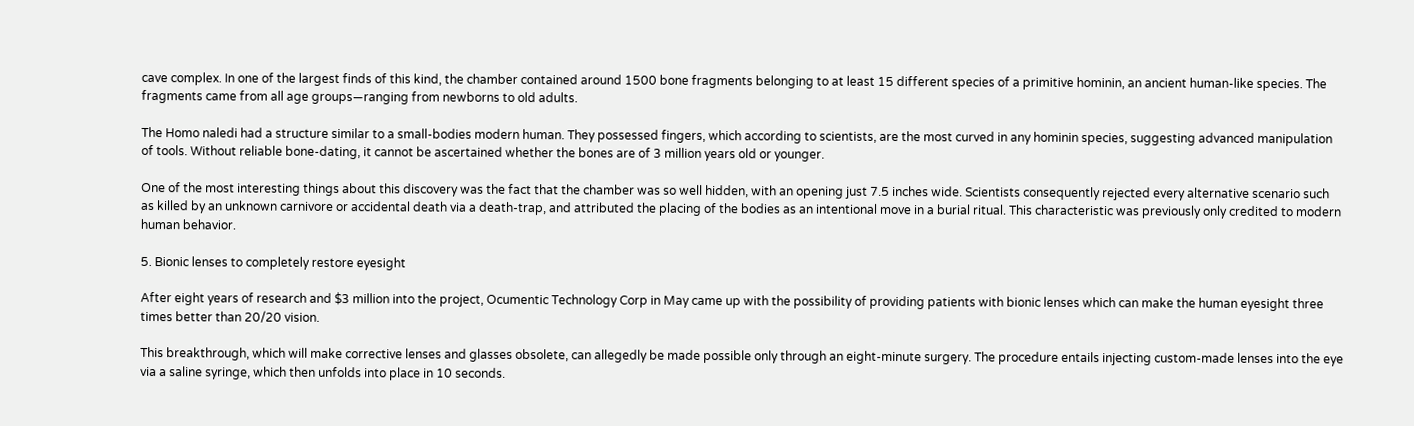cave complex. In one of the largest finds of this kind, the chamber contained around 1500 bone fragments belonging to at least 15 different species of a primitive hominin, an ancient human-like species. The fragments came from all age groups—ranging from newborns to old adults.

The Homo naledi had a structure similar to a small-bodies modern human. They possessed fingers, which according to scientists, are the most curved in any hominin species, suggesting advanced manipulation of tools. Without reliable bone-dating, it cannot be ascertained whether the bones are of 3 million years old or younger.

One of the most interesting things about this discovery was the fact that the chamber was so well hidden, with an opening just 7.5 inches wide. Scientists consequently rejected every alternative scenario such as killed by an unknown carnivore or accidental death via a death-trap, and attributed the placing of the bodies as an intentional move in a burial ritual. This characteristic was previously only credited to modern human behavior.

5. Bionic lenses to completely restore eyesight

After eight years of research and $3 million into the project, Ocumentic Technology Corp in May came up with the possibility of providing patients with bionic lenses which can make the human eyesight three times better than 20/20 vision.

This breakthrough, which will make corrective lenses and glasses obsolete, can allegedly be made possible only through an eight-minute surgery. The procedure entails injecting custom-made lenses into the eye via a saline syringe, which then unfolds into place in 10 seconds.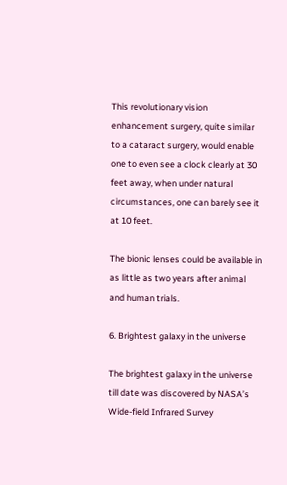This revolutionary vision enhancement surgery, quite similar to a cataract surgery, would enable one to even see a clock clearly at 30 feet away, when under natural circumstances, one can barely see it at 10 feet.

The bionic lenses could be available in as little as two years after animal and human trials.

6. Brightest galaxy in the universe

The brightest galaxy in the universe till date was discovered by NASA’s Wide-field Infrared Survey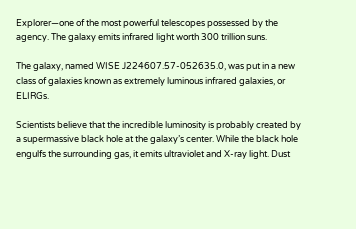Explorer—one of the most powerful telescopes possessed by the agency. The galaxy emits infrared light worth 300 trillion suns.

The galaxy, named WISE J224607.57-052635.0, was put in a new class of galaxies known as extremely luminous infrared galaxies, or ELIRGs.

Scientists believe that the incredible luminosity is probably created by a supermassive black hole at the galaxy’s center. While the black hole engulfs the surrounding gas, it emits ultraviolet and X-ray light. Dust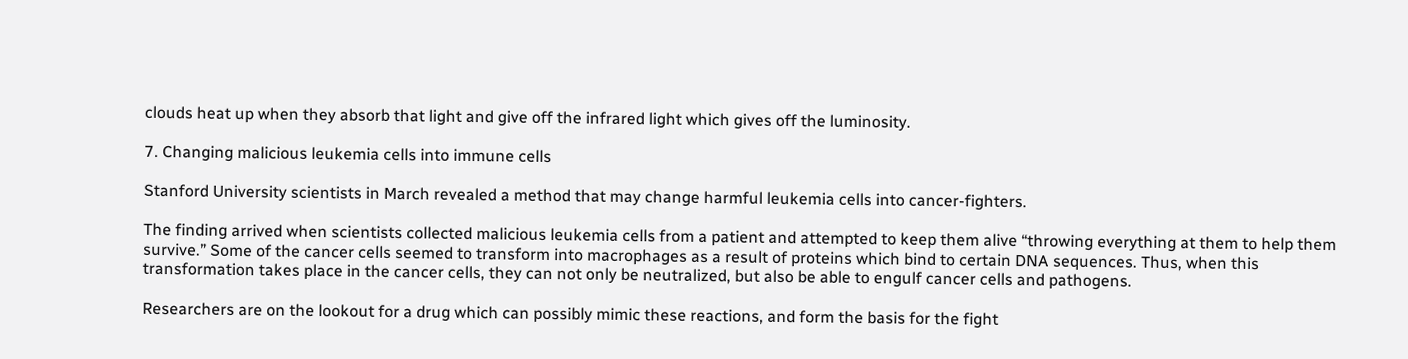clouds heat up when they absorb that light and give off the infrared light which gives off the luminosity.

7. Changing malicious leukemia cells into immune cells

Stanford University scientists in March revealed a method that may change harmful leukemia cells into cancer-fighters.

The finding arrived when scientists collected malicious leukemia cells from a patient and attempted to keep them alive “throwing everything at them to help them survive.” Some of the cancer cells seemed to transform into macrophages as a result of proteins which bind to certain DNA sequences. Thus, when this transformation takes place in the cancer cells, they can not only be neutralized, but also be able to engulf cancer cells and pathogens.

Researchers are on the lookout for a drug which can possibly mimic these reactions, and form the basis for the fight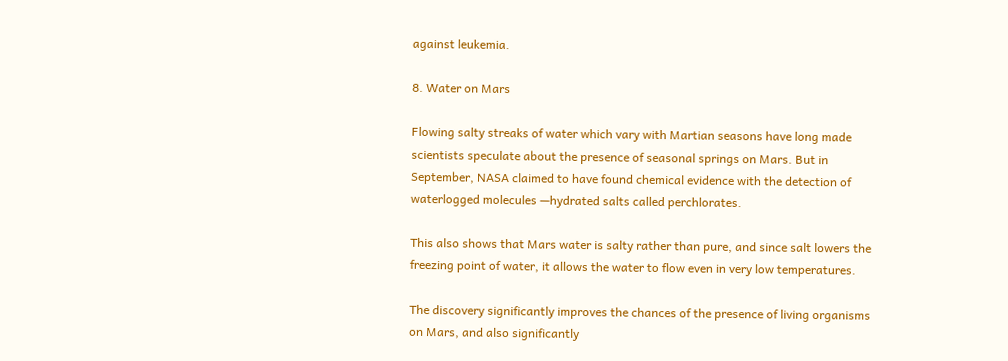against leukemia.

8. Water on Mars

Flowing salty streaks of water which vary with Martian seasons have long made scientists speculate about the presence of seasonal springs on Mars. But in September, NASA claimed to have found chemical evidence with the detection of waterlogged molecules —hydrated salts called perchlorates.

This also shows that Mars water is salty rather than pure, and since salt lowers the freezing point of water, it allows the water to flow even in very low temperatures.

The discovery significantly improves the chances of the presence of living organisms on Mars, and also significantly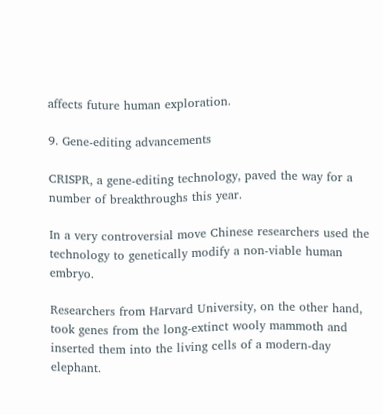affects future human exploration.

9. Gene-editing advancements

CRISPR, a gene-editing technology, paved the way for a number of breakthroughs this year.

In a very controversial move Chinese researchers used the technology to genetically modify a non-viable human embryo.

Researchers from Harvard University, on the other hand, took genes from the long-extinct wooly mammoth and inserted them into the living cells of a modern-day elephant.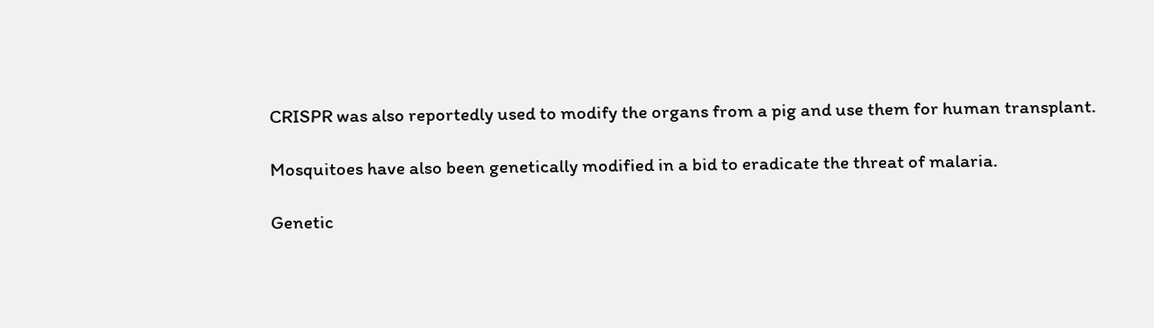CRISPR was also reportedly used to modify the organs from a pig and use them for human transplant.

Mosquitoes have also been genetically modified in a bid to eradicate the threat of malaria.

Genetic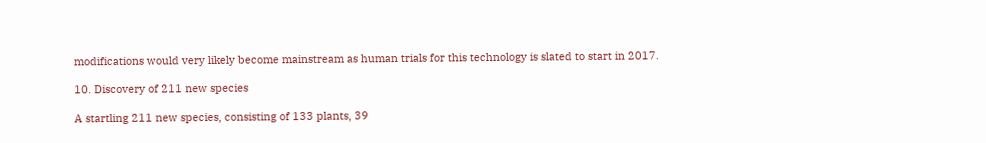modifications would very likely become mainstream as human trials for this technology is slated to start in 2017.

10. Discovery of 211 new species

A startling 211 new species, consisting of 133 plants, 39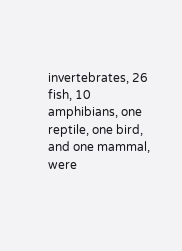invertebrates, 26 fish, 10 amphibians, one reptile, one bird, and one mammal, were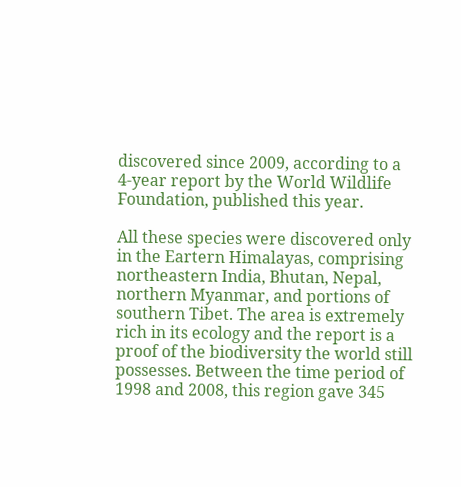discovered since 2009, according to a 4-year report by the World Wildlife Foundation, published this year.

All these species were discovered only in the Eartern Himalayas, comprising northeastern India, Bhutan, Nepal, northern Myanmar, and portions of southern Tibet. The area is extremely rich in its ecology and the report is a proof of the biodiversity the world still possesses. Between the time period of 1998 and 2008, this region gave 345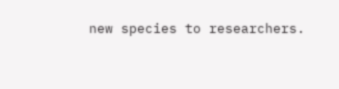new species to researchers.